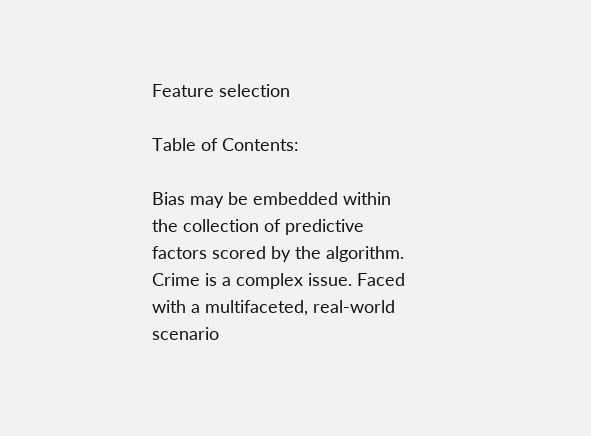Feature selection

Table of Contents:

Bias may be embedded within the collection of predictive factors scored by the algorithm. Crime is a complex issue. Faced with a multifaceted, real-world scenario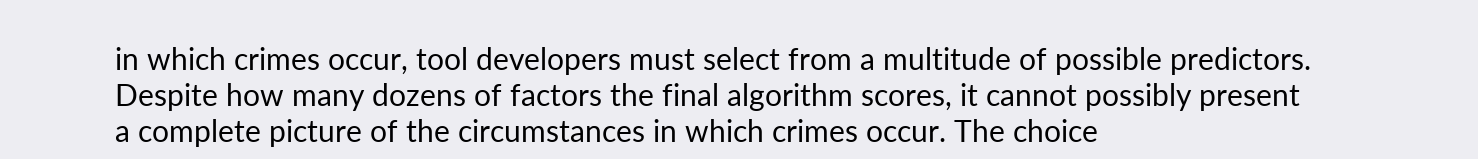in which crimes occur, tool developers must select from a multitude of possible predictors. Despite how many dozens of factors the final algorithm scores, it cannot possibly present a complete picture of the circumstances in which crimes occur. The choice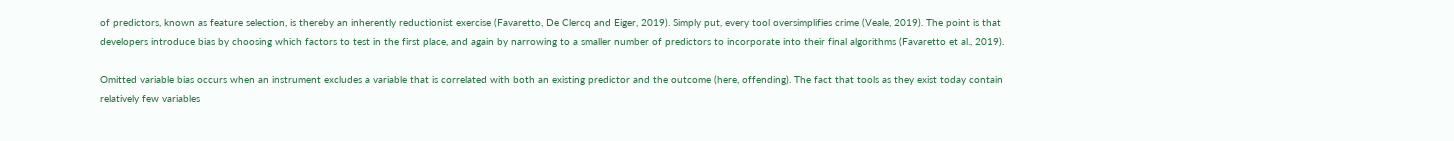of predictors, known as feature selection, is thereby an inherently reductionist exercise (Favaretto, De Clercq and Eiger, 2019). Simply put, every tool oversimplifies crime (Veale, 2019). The point is that developers introduce bias by choosing which factors to test in the first place, and again by narrowing to a smaller number of predictors to incorporate into their final algorithms (Favaretto et al., 2019).

Omitted variable bias occurs when an instrument excludes a variable that is correlated with both an existing predictor and the outcome (here, offending). The fact that tools as they exist today contain relatively few variables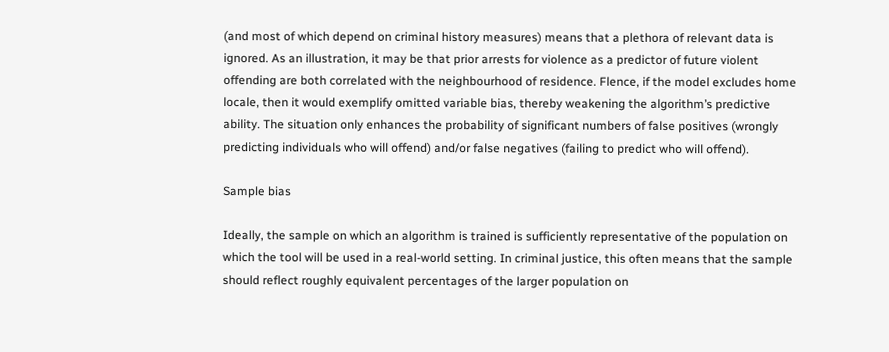(and most of which depend on criminal history measures) means that a plethora of relevant data is ignored. As an illustration, it may be that prior arrests for violence as a predictor of future violent offending are both correlated with the neighbourhood of residence. Flence, if the model excludes home locale, then it would exemplify omitted variable bias, thereby weakening the algorithm’s predictive ability. The situation only enhances the probability of significant numbers of false positives (wrongly predicting individuals who will offend) and/or false negatives (failing to predict who will offend).

Sample bias

Ideally, the sample on which an algorithm is trained is sufficiently representative of the population on which the tool will be used in a real-world setting. In criminal justice, this often means that the sample should reflect roughly equivalent percentages of the larger population on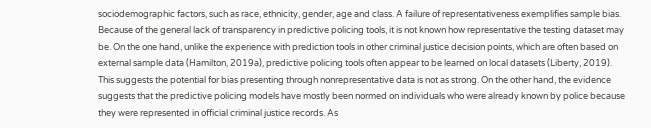sociodemographic factors, such as race, ethnicity, gender, age and class. A failure of representativeness exemplifies sample bias. Because of the general lack of transparency in predictive policing tools, it is not known how representative the testing dataset may be. On the one hand, unlike the experience with prediction tools in other criminal justice decision points, which are often based on external sample data (Hamilton, 2019a), predictive policing tools often appear to be learned on local datasets (Liberty, 2019). This suggests the potential for bias presenting through nonrepresentative data is not as strong. On the other hand, the evidence suggests that the predictive policing models have mostly been normed on individuals who were already known by police because they were represented in official criminal justice records. As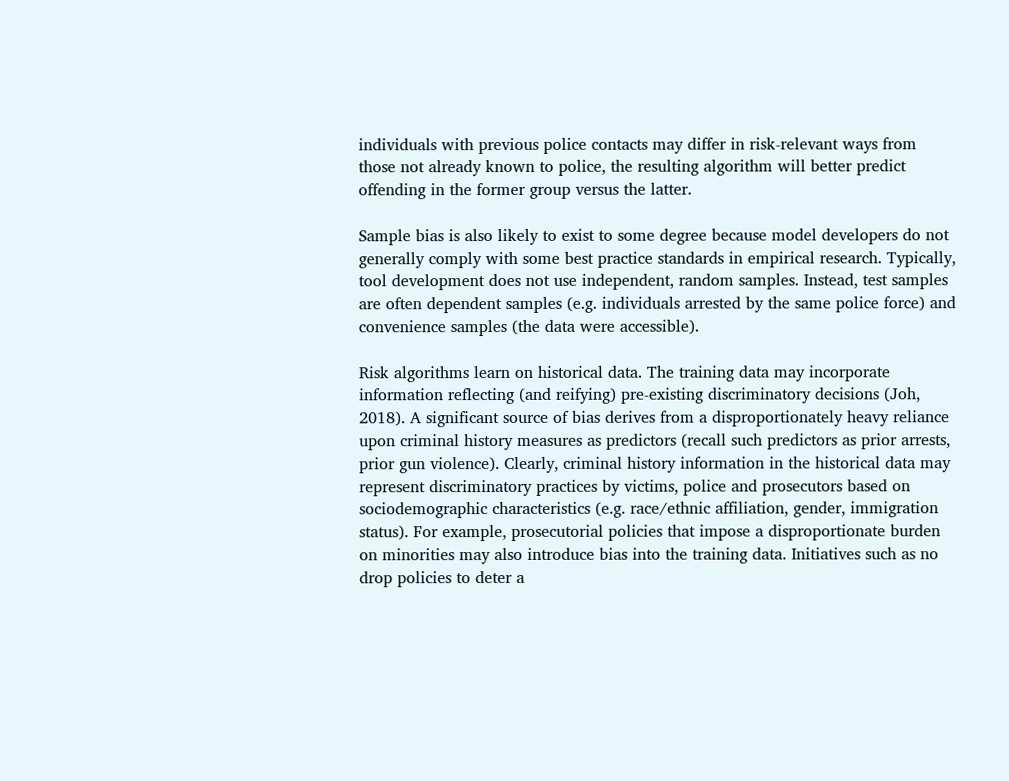individuals with previous police contacts may differ in risk-relevant ways from those not already known to police, the resulting algorithm will better predict offending in the former group versus the latter.

Sample bias is also likely to exist to some degree because model developers do not generally comply with some best practice standards in empirical research. Typically, tool development does not use independent, random samples. Instead, test samples are often dependent samples (e.g. individuals arrested by the same police force) and convenience samples (the data were accessible).

Risk algorithms learn on historical data. The training data may incorporate information reflecting (and reifying) pre-existing discriminatory decisions (Joh, 2018). A significant source of bias derives from a disproportionately heavy reliance upon criminal history measures as predictors (recall such predictors as prior arrests, prior gun violence). Clearly, criminal history information in the historical data may represent discriminatory practices by victims, police and prosecutors based on sociodemographic characteristics (e.g. race/ethnic affiliation, gender, immigration status). For example, prosecutorial policies that impose a disproportionate burden on minorities may also introduce bias into the training data. Initiatives such as no drop policies to deter a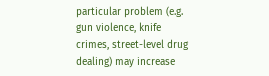particular problem (e.g. gun violence, knife crimes, street-level drug dealing) may increase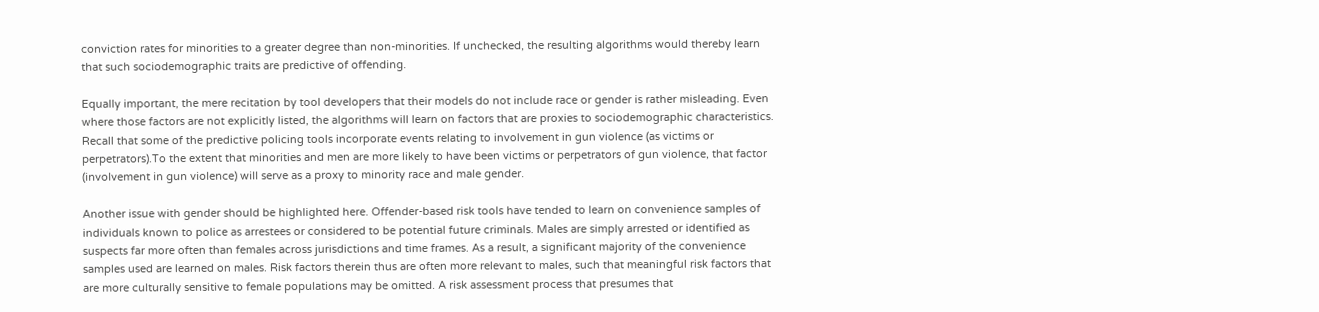conviction rates for minorities to a greater degree than non-minorities. If unchecked, the resulting algorithms would thereby learn that such sociodemographic traits are predictive of offending.

Equally important, the mere recitation by tool developers that their models do not include race or gender is rather misleading. Even where those factors are not explicitly listed, the algorithms will learn on factors that are proxies to sociodemographic characteristics. Recall that some of the predictive policing tools incorporate events relating to involvement in gun violence (as victims or perpetrators).To the extent that minorities and men are more likely to have been victims or perpetrators of gun violence, that factor (involvement in gun violence) will serve as a proxy to minority race and male gender.

Another issue with gender should be highlighted here. Offender-based risk tools have tended to learn on convenience samples of individuals known to police as arrestees or considered to be potential future criminals. Males are simply arrested or identified as suspects far more often than females across jurisdictions and time frames. As a result, a significant majority of the convenience samples used are learned on males. Risk factors therein thus are often more relevant to males, such that meaningful risk factors that are more culturally sensitive to female populations may be omitted. A risk assessment process that presumes that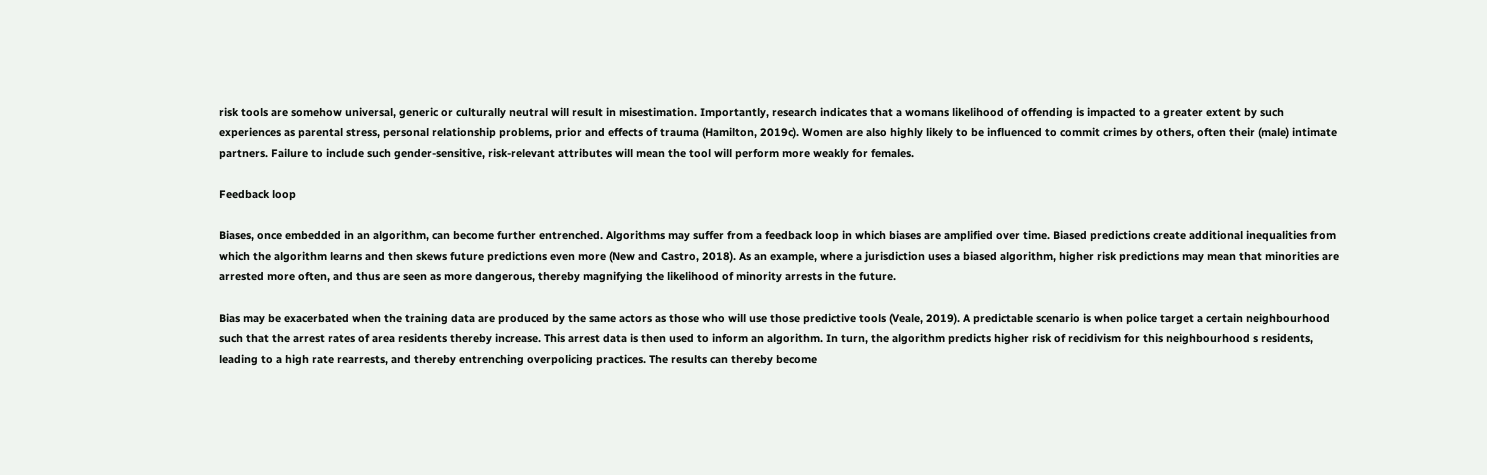risk tools are somehow universal, generic or culturally neutral will result in misestimation. Importantly, research indicates that a womans likelihood of offending is impacted to a greater extent by such experiences as parental stress, personal relationship problems, prior and effects of trauma (Hamilton, 2019c). Women are also highly likely to be influenced to commit crimes by others, often their (male) intimate partners. Failure to include such gender-sensitive, risk-relevant attributes will mean the tool will perform more weakly for females.

Feedback loop

Biases, once embedded in an algorithm, can become further entrenched. Algorithms may suffer from a feedback loop in which biases are amplified over time. Biased predictions create additional inequalities from which the algorithm learns and then skews future predictions even more (New and Castro, 2018). As an example, where a jurisdiction uses a biased algorithm, higher risk predictions may mean that minorities are arrested more often, and thus are seen as more dangerous, thereby magnifying the likelihood of minority arrests in the future.

Bias may be exacerbated when the training data are produced by the same actors as those who will use those predictive tools (Veale, 2019). A predictable scenario is when police target a certain neighbourhood such that the arrest rates of area residents thereby increase. This arrest data is then used to inform an algorithm. In turn, the algorithm predicts higher risk of recidivism for this neighbourhood s residents, leading to a high rate rearrests, and thereby entrenching overpolicing practices. The results can thereby become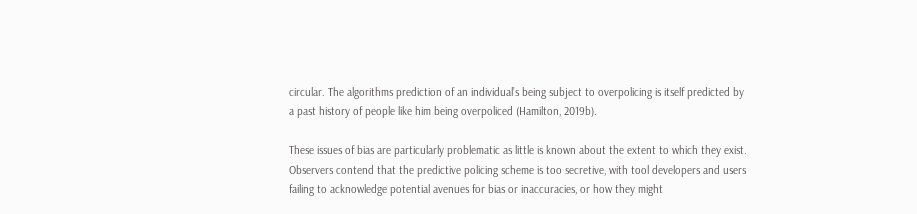circular. The algorithms prediction of an individual’s being subject to overpolicing is itself predicted by a past history of people like him being overpoliced (Hamilton, 2019b).

These issues of bias are particularly problematic as little is known about the extent to which they exist. Observers contend that the predictive policing scheme is too secretive, with tool developers and users failing to acknowledge potential avenues for bias or inaccuracies, or how they might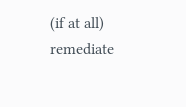(if at all) remediate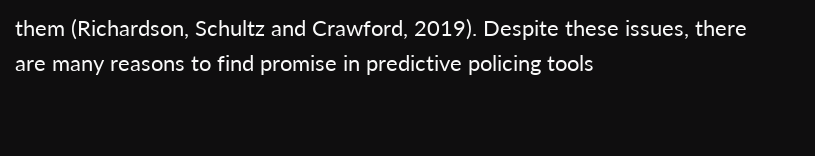them (Richardson, Schultz and Crawford, 2019). Despite these issues, there are many reasons to find promise in predictive policing tools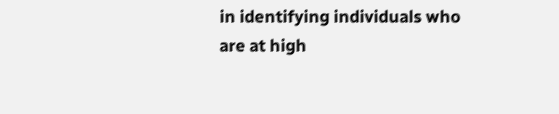in identifying individuals who are at high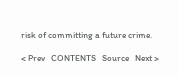risk of committing a future crime.

< Prev   CONTENTS   Source   Next >